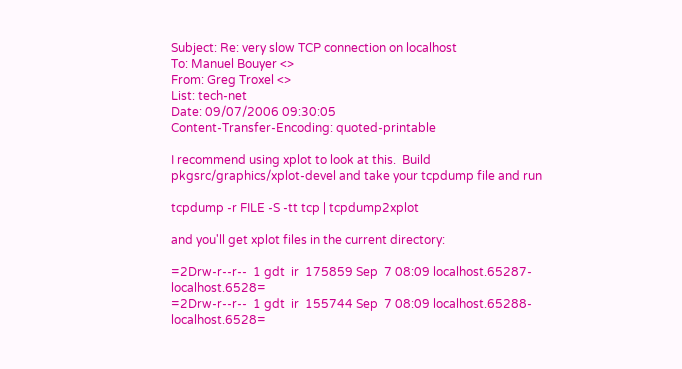Subject: Re: very slow TCP connection on localhost
To: Manuel Bouyer <>
From: Greg Troxel <>
List: tech-net
Date: 09/07/2006 09:30:05
Content-Transfer-Encoding: quoted-printable

I recommend using xplot to look at this.  Build
pkgsrc/graphics/xplot-devel and take your tcpdump file and run

tcpdump -r FILE -S -tt tcp | tcpdump2xplot

and you'll get xplot files in the current directory:

=2Drw-r--r--  1 gdt  ir  175859 Sep  7 08:09 localhost.65287-localhost.6528=
=2Drw-r--r--  1 gdt  ir  155744 Sep  7 08:09 localhost.65288-localhost.6528=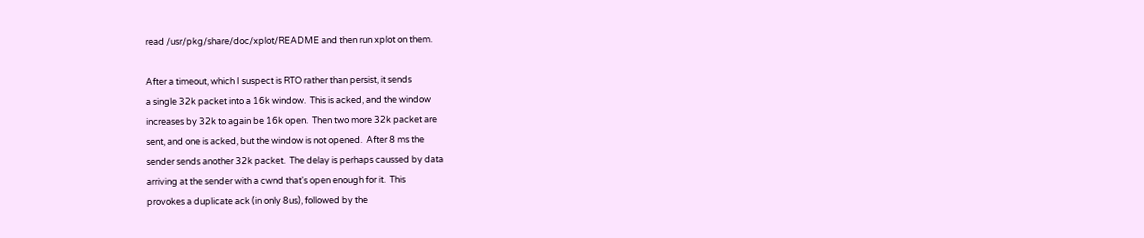read /usr/pkg/share/doc/xplot/README and then run xplot on them.

After a timeout, which I suspect is RTO rather than persist, it sends
a single 32k packet into a 16k window.  This is acked, and the window
increases by 32k to again be 16k open.  Then two more 32k packet are
sent, and one is acked, but the window is not opened.  After 8 ms the
sender sends another 32k packet.  The delay is perhaps caussed by data
arriving at the sender with a cwnd that's open enough for it.  This
provokes a duplicate ack (in only 8us), followed by the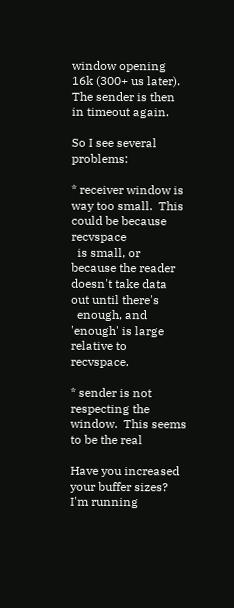window opening
16k (300+ us later).  The sender is then in timeout again.

So I see several problems:

* receiver window is way too small.  This could be because recvspace
  is small, or because the reader doesn't take data out until there's
  enough, and 'enough' is large relative to recvspace.

* sender is not respecting the window.  This seems to be the real

Have you increased your buffer sizes?  I'm running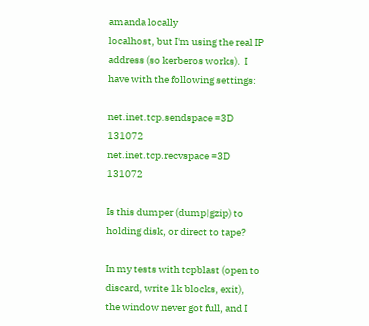amanda locally
localhost, but I'm using the real IP address (so kerberos works).  I
have with the following settings:

net.inet.tcp.sendspace =3D 131072
net.inet.tcp.recvspace =3D 131072

Is this dumper (dump|gzip) to holding disk, or direct to tape?

In my tests with tcpblast (open to discard, write 1k blocks, exit),
the window never got full, and I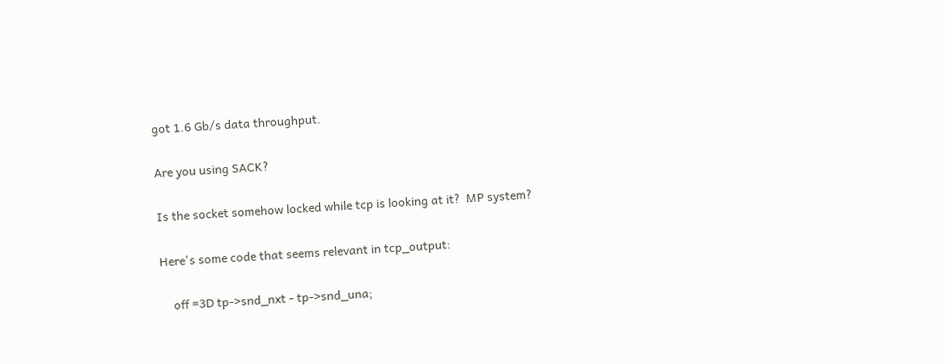got 1.6 Gb/s data throughput.

Are you using SACK?

Is the socket somehow locked while tcp is looking at it?  MP system?

Here's some code that seems relevant in tcp_output:

    off =3D tp->snd_nxt - tp->snd_una;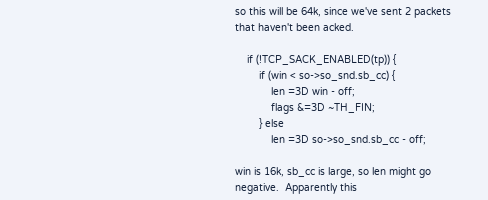so this will be 64k, since we've sent 2 packets that haven't been acked.

    if (!TCP_SACK_ENABLED(tp)) {
        if (win < so->so_snd.sb_cc) {
            len =3D win - off;
            flags &=3D ~TH_FIN;
        } else
            len =3D so->so_snd.sb_cc - off;

win is 16k, sb_cc is large, so len might go negative.  Apparently this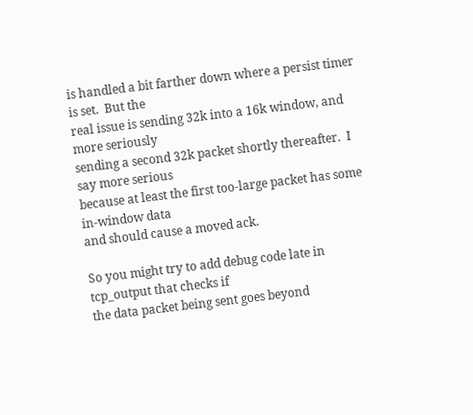is handled a bit farther down where a persist timer is set.  But the
real issue is sending 32k into a 16k window, and more seriously
sending a second 32k packet shortly thereafter.  I say more serious
because at least the first too-large packet has some in-window data
and should cause a moved ack.

So you might try to add debug code late in tcp_output that checks if
the data packet being sent goes beyond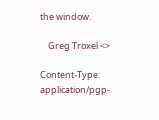the window.

    Greg Troxel <>

Content-Type: application/pgp-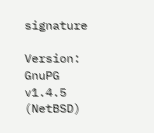signature

Version: GnuPG v1.4.5 (NetBSD)